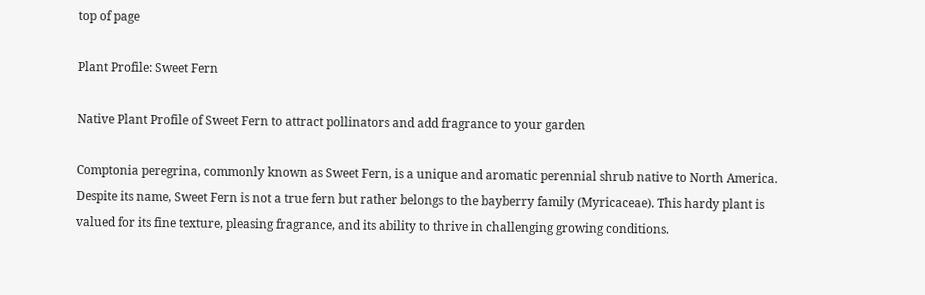top of page

Plant Profile: Sweet Fern

Native Plant Profile of Sweet Fern to attract pollinators and add fragrance to your garden

Comptonia peregrina, commonly known as Sweet Fern, is a unique and aromatic perennial shrub native to North America. Despite its name, Sweet Fern is not a true fern but rather belongs to the bayberry family (Myricaceae). This hardy plant is valued for its fine texture, pleasing fragrance, and its ability to thrive in challenging growing conditions.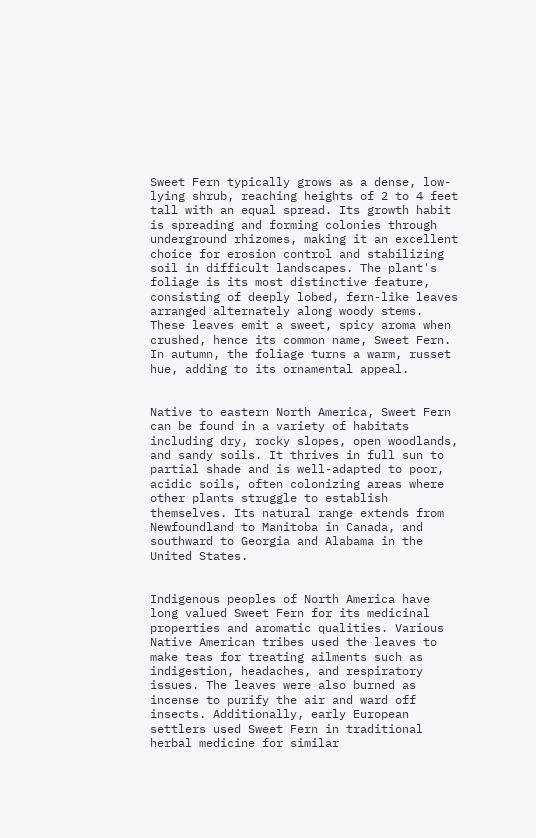Sweet Fern typically grows as a dense, low-lying shrub, reaching heights of 2 to 4 feet tall with an equal spread. Its growth habit is spreading and forming colonies through underground rhizomes, making it an excellent choice for erosion control and stabilizing soil in difficult landscapes. The plant's foliage is its most distinctive feature, consisting of deeply lobed, fern-like leaves arranged alternately along woody stems. These leaves emit a sweet, spicy aroma when crushed, hence its common name, Sweet Fern. In autumn, the foliage turns a warm, russet hue, adding to its ornamental appeal.


Native to eastern North America, Sweet Fern can be found in a variety of habitats including dry, rocky slopes, open woodlands, and sandy soils. It thrives in full sun to partial shade and is well-adapted to poor, acidic soils, often colonizing areas where other plants struggle to establish themselves. Its natural range extends from Newfoundland to Manitoba in Canada, and southward to Georgia and Alabama in the United States.


Indigenous peoples of North America have long valued Sweet Fern for its medicinal properties and aromatic qualities. Various Native American tribes used the leaves to make teas for treating ailments such as indigestion, headaches, and respiratory issues. The leaves were also burned as incense to purify the air and ward off insects. Additionally, early European settlers used Sweet Fern in traditional herbal medicine for similar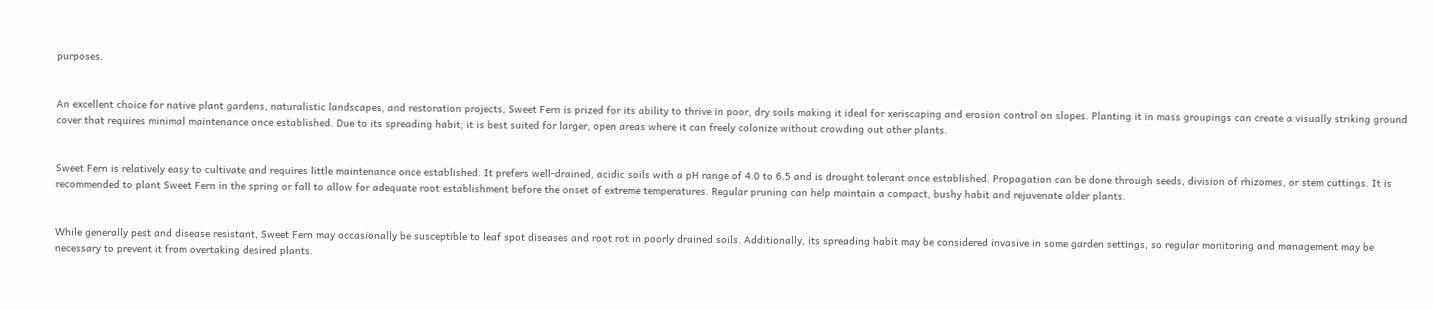purposes.


An excellent choice for native plant gardens, naturalistic landscapes, and restoration projects, Sweet Fern is prized for its ability to thrive in poor, dry soils making it ideal for xeriscaping and erosion control on slopes. Planting it in mass groupings can create a visually striking ground cover that requires minimal maintenance once established. Due to its spreading habit, it is best suited for larger, open areas where it can freely colonize without crowding out other plants.


Sweet Fern is relatively easy to cultivate and requires little maintenance once established. It prefers well-drained, acidic soils with a pH range of 4.0 to 6.5 and is drought tolerant once established. Propagation can be done through seeds, division of rhizomes, or stem cuttings. It is recommended to plant Sweet Fern in the spring or fall to allow for adequate root establishment before the onset of extreme temperatures. Regular pruning can help maintain a compact, bushy habit and rejuvenate older plants.


While generally pest and disease resistant, Sweet Fern may occasionally be susceptible to leaf spot diseases and root rot in poorly drained soils. Additionally, its spreading habit may be considered invasive in some garden settings, so regular monitoring and management may be necessary to prevent it from overtaking desired plants.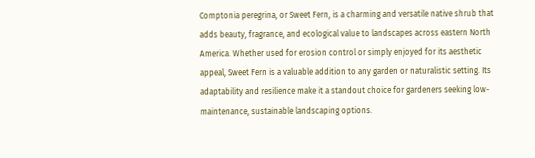Comptonia peregrina, or Sweet Fern, is a charming and versatile native shrub that adds beauty, fragrance, and ecological value to landscapes across eastern North America. Whether used for erosion control or simply enjoyed for its aesthetic appeal, Sweet Fern is a valuable addition to any garden or naturalistic setting. Its adaptability and resilience make it a standout choice for gardeners seeking low-maintenance, sustainable landscaping options.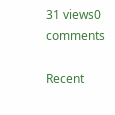31 views0 comments

Recent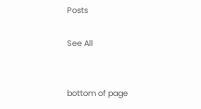Posts

See All


bottom of page